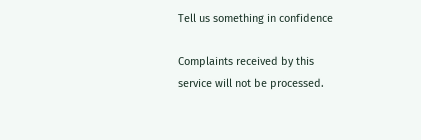Tell us something in confidence

Complaints received by this service will not be processed.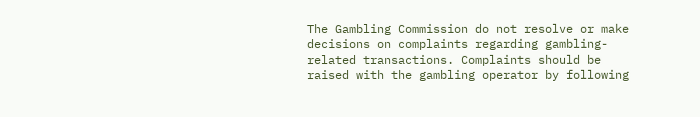The Gambling Commission do not resolve or make decisions on complaints regarding gambling-related transactions. Complaints should be raised with the gambling operator by following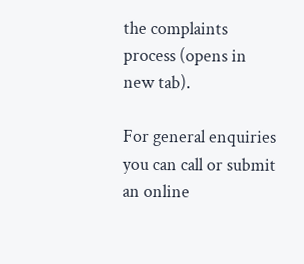the complaints process (opens in new tab).

For general enquiries you can call or submit an online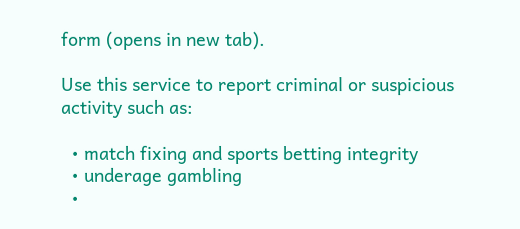form (opens in new tab).

Use this service to report criminal or suspicious activity such as:

  • match fixing and sports betting integrity
  • underage gambling
  •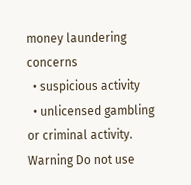money laundering concerns
  • suspicious activity
  • unlicensed gambling or criminal activity.
Warning Do not use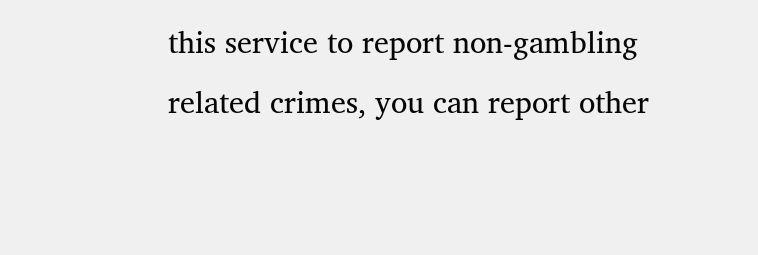this service to report non-gambling related crimes, you can report other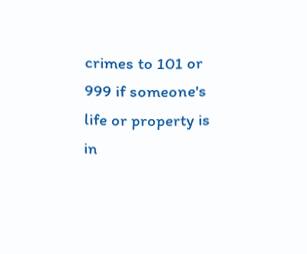crimes to 101 or 999 if someone's life or property is in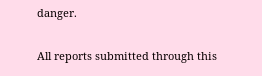danger.

All reports submitted through this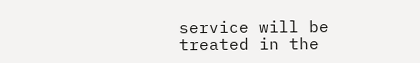service will be treated in the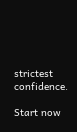strictest confidence.

Start now